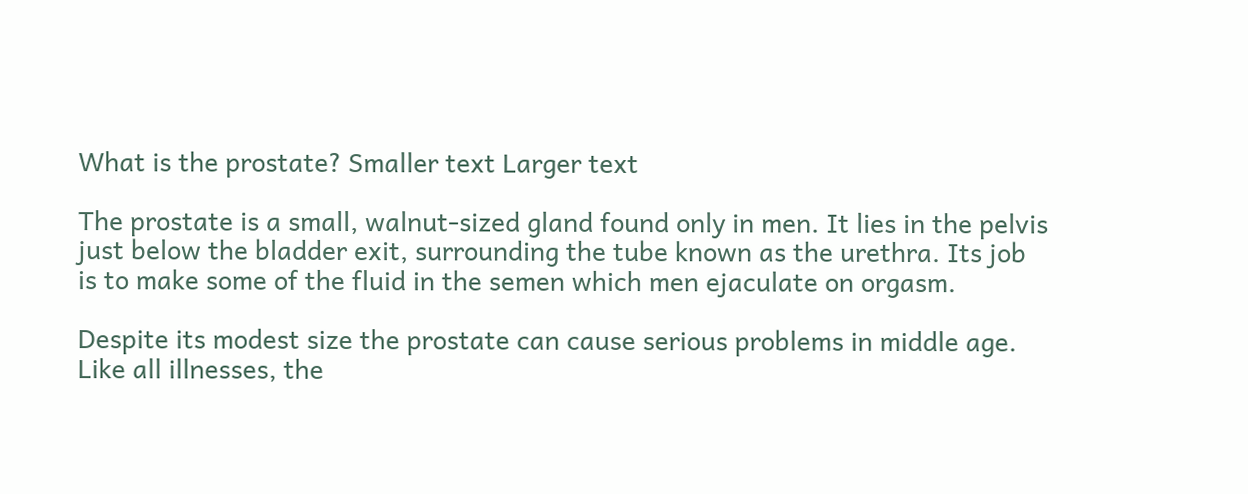What is the prostate? Smaller text Larger text

The prostate is a small, walnut-sized gland found only in men. It lies in the pelvis just below the bladder exit, surrounding the tube known as the urethra. Its job is to make some of the fluid in the semen which men ejaculate on orgasm.

Despite its modest size the prostate can cause serious problems in middle age. Like all illnesses, the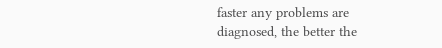faster any problems are diagnosed, the better the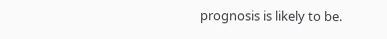prognosis is likely to be.